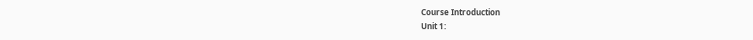Course Introduction
Unit 1: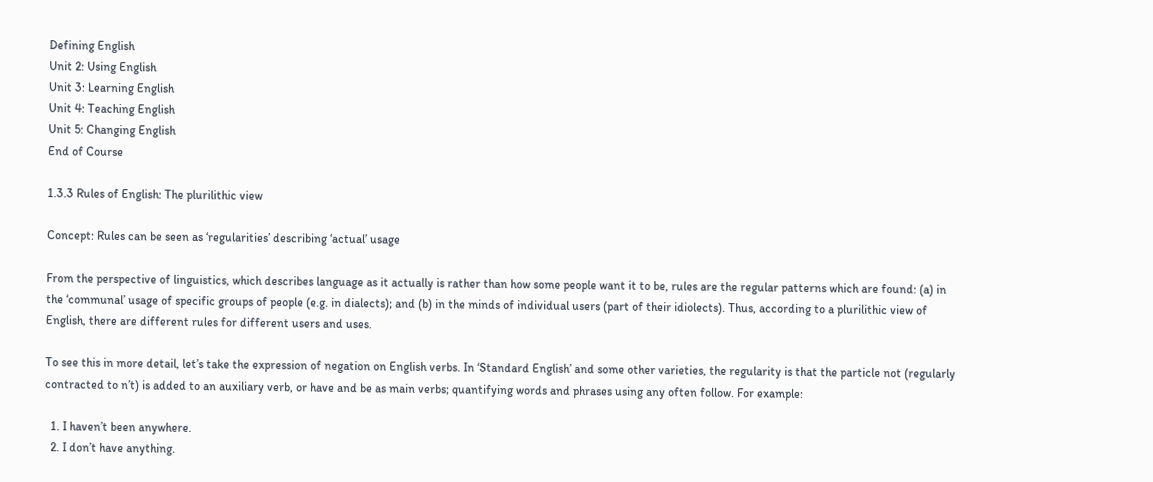Defining English
Unit 2: Using English
Unit 3: Learning English
Unit 4: Teaching English
Unit 5: Changing English
End of Course

1.3.3 Rules of English: The plurilithic view

Concept: Rules can be seen as ‘regularities’ describing ‘actual’ usage

From the perspective of linguistics, which describes language as it actually is rather than how some people want it to be, rules are the regular patterns which are found: (a) in the ‘communal’ usage of specific groups of people (e.g. in dialects); and (b) in the minds of individual users (part of their idiolects). Thus, according to a plurilithic view of English, there are different rules for different users and uses.

To see this in more detail, let’s take the expression of negation on English verbs. In ‘Standard English’ and some other varieties, the regularity is that the particle not (regularly contracted to n’t) is added to an auxiliary verb, or have and be as main verbs; quantifying words and phrases using any often follow. For example:

  1. I haven’t been anywhere.
  2. I don’t have anything.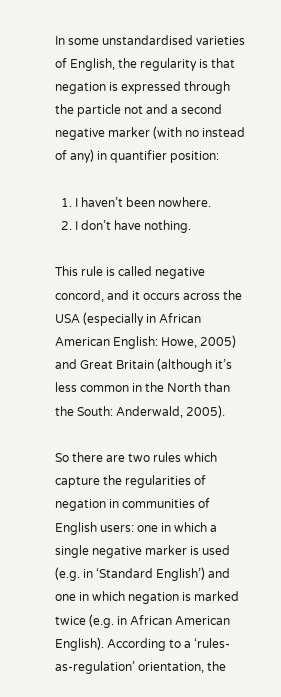In some unstandardised varieties of English, the regularity is that negation is expressed through the particle not and a second negative marker (with no instead of any) in quantifier position:

  1. I haven’t been nowhere.
  2. I don’t have nothing.

This rule is called negative concord, and it occurs across the USA (especially in African American English: Howe, 2005) and Great Britain (although it’s less common in the North than the South: Anderwald, 2005).

So there are two rules which capture the regularities of negation in communities of English users: one in which a single negative marker is used (e.g. in ‘Standard English’) and one in which negation is marked twice (e.g. in African American English). According to a ‘rules-as-regulation’ orientation, the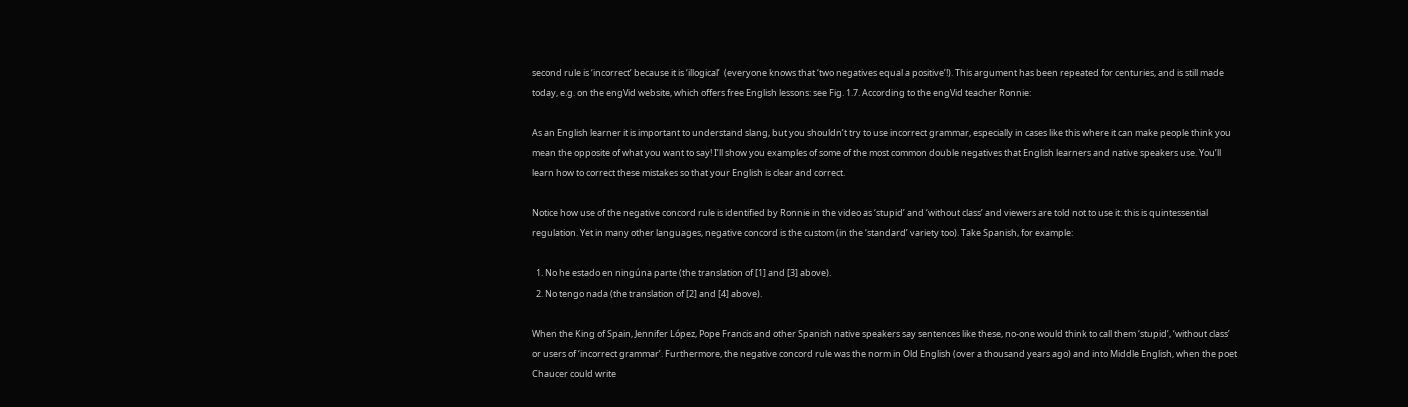second rule is ‘incorrect’ because it is ‘illogical’  (everyone knows that ‘two negatives equal a positive’!). This argument has been repeated for centuries, and is still made today, e.g. on the engVid website, which offers free English lessons: see Fig. 1.7. According to the engVid teacher Ronnie:

As an English learner it is important to understand slang, but you shouldn’t try to use incorrect grammar, especially in cases like this where it can make people think you mean the opposite of what you want to say! I’ll show you examples of some of the most common double negatives that English learners and native speakers use. You’ll learn how to correct these mistakes so that your English is clear and correct.

Notice how use of the negative concord rule is identified by Ronnie in the video as ‘stupid’ and ‘without class’ and viewers are told not to use it: this is quintessential regulation. Yet in many other languages, negative concord is the custom (in the ‘standard’ variety too). Take Spanish, for example:

  1. No he estado en ningúna parte (the translation of [1] and [3] above).
  2. No tengo nada (the translation of [2] and [4] above).

When the King of Spain, Jennifer López, Pope Francis and other Spanish native speakers say sentences like these, no-one would think to call them ‘stupid’, ‘without class’ or users of ‘incorrect grammar’. Furthermore, the negative concord rule was the norm in Old English (over a thousand years ago) and into Middle English, when the poet Chaucer could write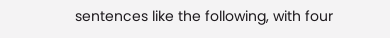sentences like the following, with four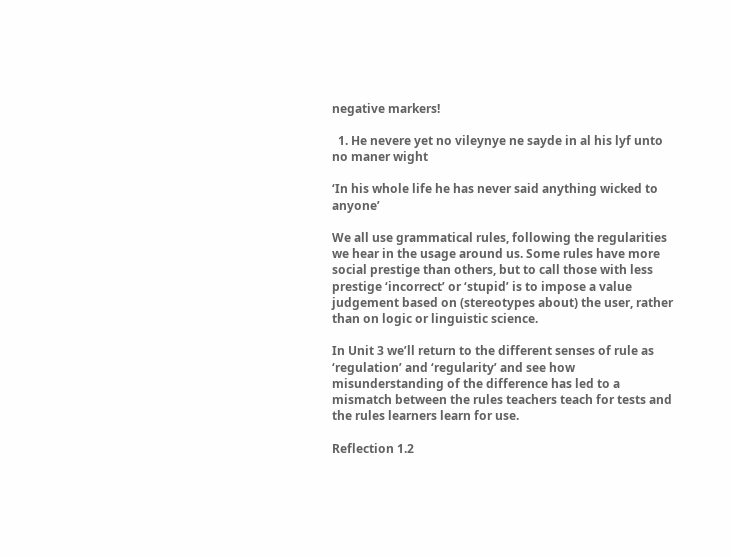negative markers!

  1. He nevere yet no vileynye ne sayde in al his lyf unto no maner wight

‘In his whole life he has never said anything wicked to anyone’

We all use grammatical rules, following the regularities we hear in the usage around us. Some rules have more social prestige than others, but to call those with less prestige ‘incorrect’ or ‘stupid’ is to impose a value judgement based on (stereotypes about) the user, rather than on logic or linguistic science.

In Unit 3 we’ll return to the different senses of rule as ‘regulation’ and ‘regularity’ and see how misunderstanding of the difference has led to a mismatch between the rules teachers teach for tests and the rules learners learn for use.

Reflection 1.2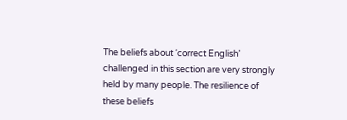The beliefs about ‘correct English’ challenged in this section are very strongly held by many people. The resilience of these beliefs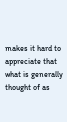makes it hard to appreciate that what is generally thought of as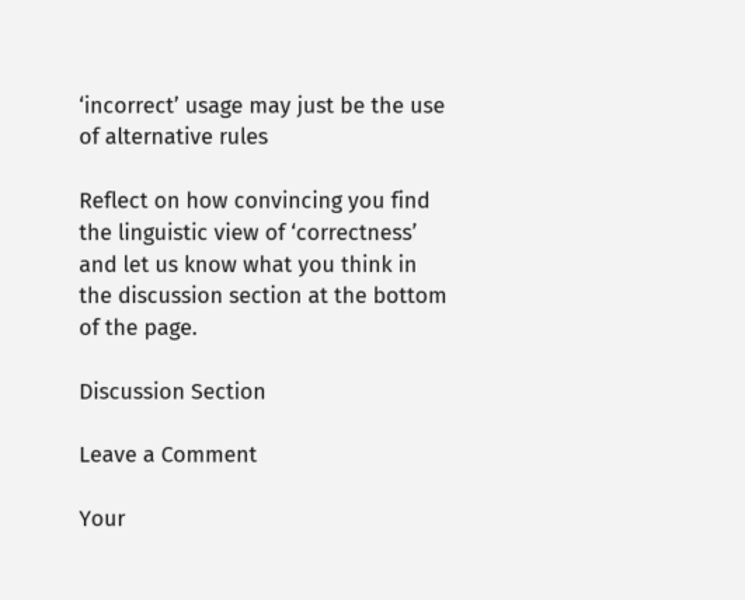‘incorrect’ usage may just be the use of alternative rules

Reflect on how convincing you find the linguistic view of ‘correctness’ and let us know what you think in the discussion section at the bottom of the page.

Discussion Section

Leave a Comment

Your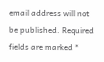email address will not be published. Required fields are marked *